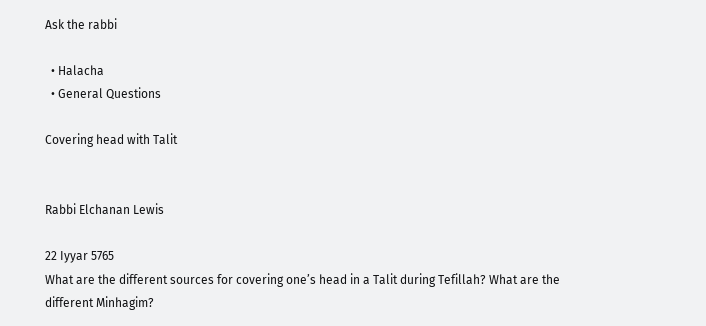Ask the rabbi

  • Halacha
  • General Questions

Covering head with Talit


Rabbi Elchanan Lewis

22 Iyyar 5765
What are the different sources for covering one’s head in a Talit during Tefillah? What are the different Minhagim?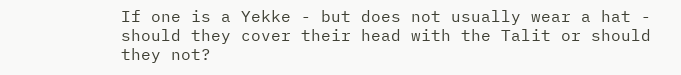If one is a Yekke - but does not usually wear a hat - should they cover their head with the Talit or should they not?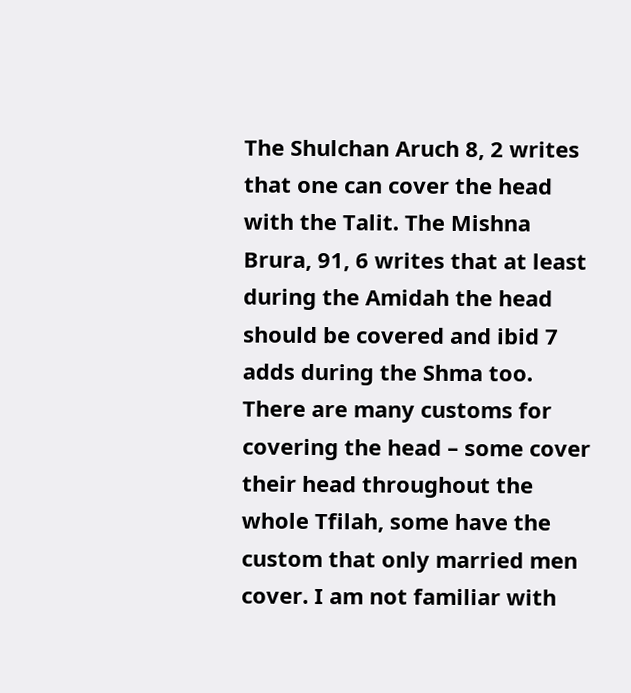The Shulchan Aruch 8, 2 writes that one can cover the head with the Talit. The Mishna Brura, 91, 6 writes that at least during the Amidah the head should be covered and ibid 7 adds during the Shma too. There are many customs for covering the head – some cover their head throughout the whole Tfilah, some have the custom that only married men cover. I am not familiar with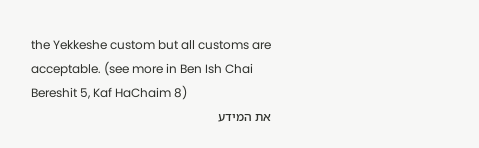the Yekkeshe custom but all customs are acceptable. (see more in Ben Ish Chai Bereshit 5, Kaf HaChaim 8)
את המידע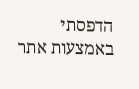הדפסתי באמצעות אתר